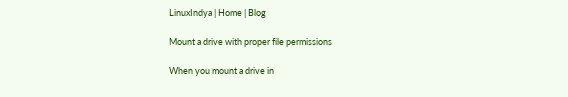LinuxIndya | Home | Blog

Mount a drive with proper file permissions

When you mount a drive in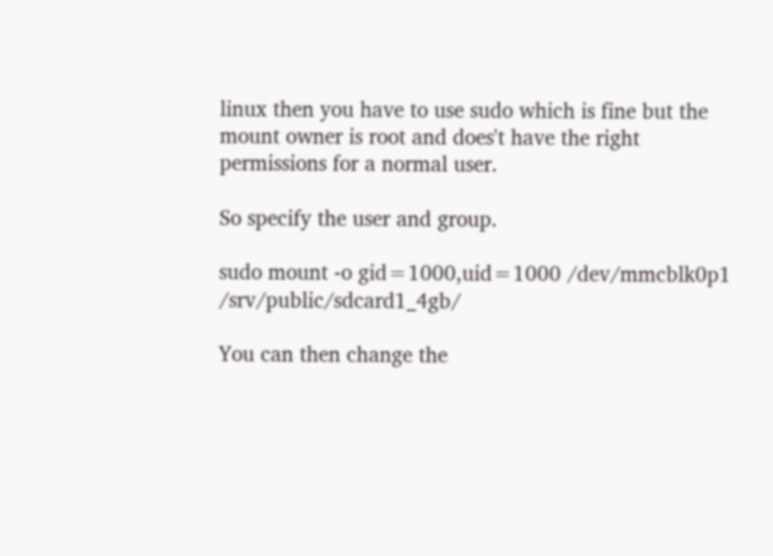linux then you have to use sudo which is fine but the mount owner is root and does't have the right permissions for a normal user.

So specify the user and group.

sudo mount -o gid=1000,uid=1000 /dev/mmcblk0p1 /srv/public/sdcard1_4gb/

You can then change the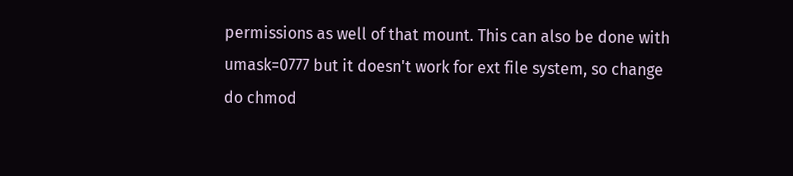permissions as well of that mount. This can also be done with umask=0777 but it doesn't work for ext file system, so change do chmod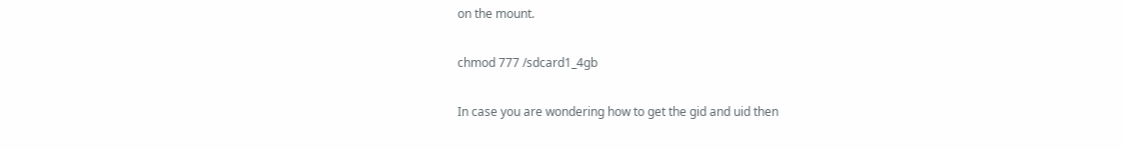on the mount.

chmod 777 /sdcard1_4gb

In case you are wondering how to get the gid and uid then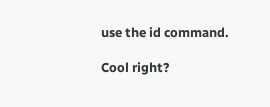use the id command.

Cool right?